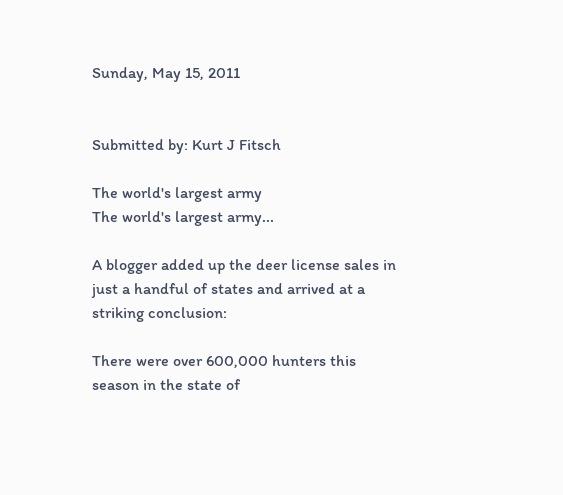Sunday, May 15, 2011


Submitted by: Kurt J Fitsch

The world's largest army
The world's largest army...

A blogger added up the deer license sales in just a handful of states and arrived at a striking conclusion:

There were over 600,000 hunters this season in the state of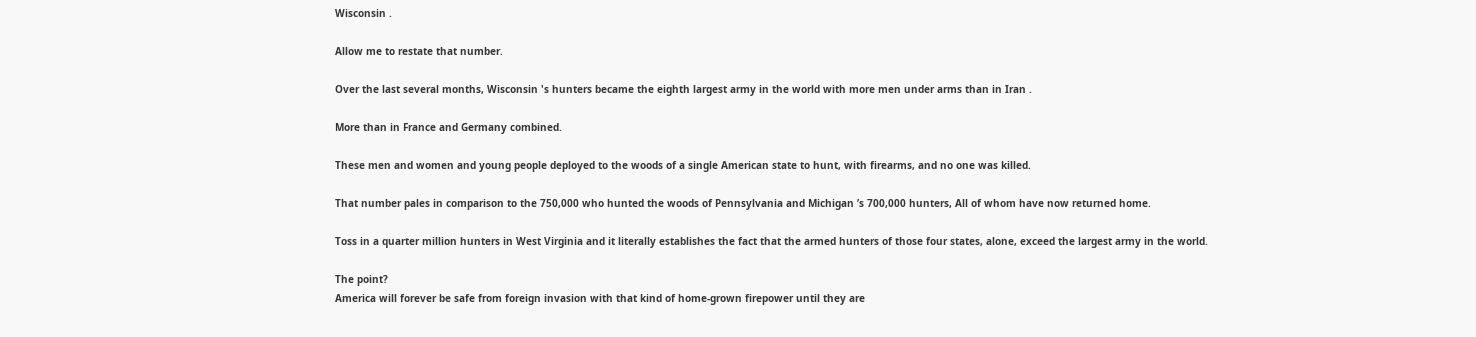Wisconsin .

Allow me to restate that number.

Over the last several months, Wisconsin 's hunters became the eighth largest army in the world with more men under arms than in Iran .

More than in France and Germany combined.

These men and women and young people deployed to the woods of a single American state to hunt, with firearms, and no one was killed.

That number pales in comparison to the 750,000 who hunted the woods of Pennsylvania and Michigan ’s 700,000 hunters, All of whom have now returned home.

Toss in a quarter million hunters in West Virginia and it literally establishes the fact that the armed hunters of those four states, alone, exceed the largest army in the world.

The point?
America will forever be safe from foreign invasion with that kind of home-grown firepower until they are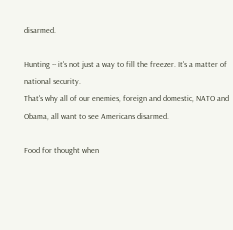disarmed.

Hunting -- it's not just a way to fill the freezer. It's a matter of national security.
That's why all of our enemies, foreign and domestic, NATO and Obama, all want to see Americans disarmed.

Food for thought when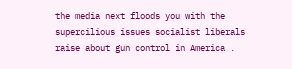the media next floods you with the supercilious issues socialist liberals raise about gun control in America .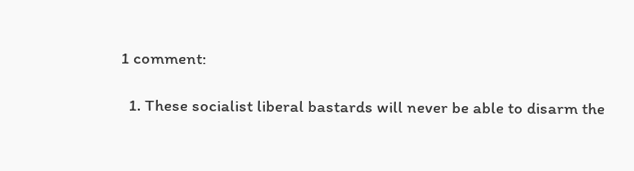1 comment:

  1. These socialist liberal bastards will never be able to disarm the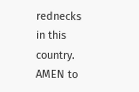rednecks in this country. AMEN to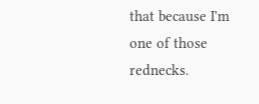that because I'm one of those rednecks.